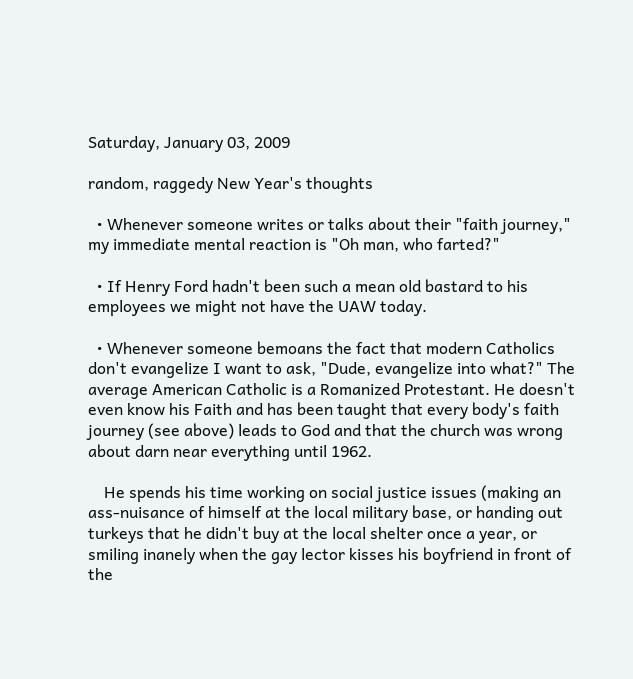Saturday, January 03, 2009

random, raggedy New Year's thoughts

  • Whenever someone writes or talks about their "faith journey," my immediate mental reaction is "Oh man, who farted?"

  • If Henry Ford hadn't been such a mean old bastard to his employees we might not have the UAW today.

  • Whenever someone bemoans the fact that modern Catholics don't evangelize I want to ask, "Dude, evangelize into what?" The average American Catholic is a Romanized Protestant. He doesn't even know his Faith and has been taught that every body's faith journey (see above) leads to God and that the church was wrong about darn near everything until 1962.

    He spends his time working on social justice issues (making an ass-nuisance of himself at the local military base, or handing out turkeys that he didn't buy at the local shelter once a year, or smiling inanely when the gay lector kisses his boyfriend in front of the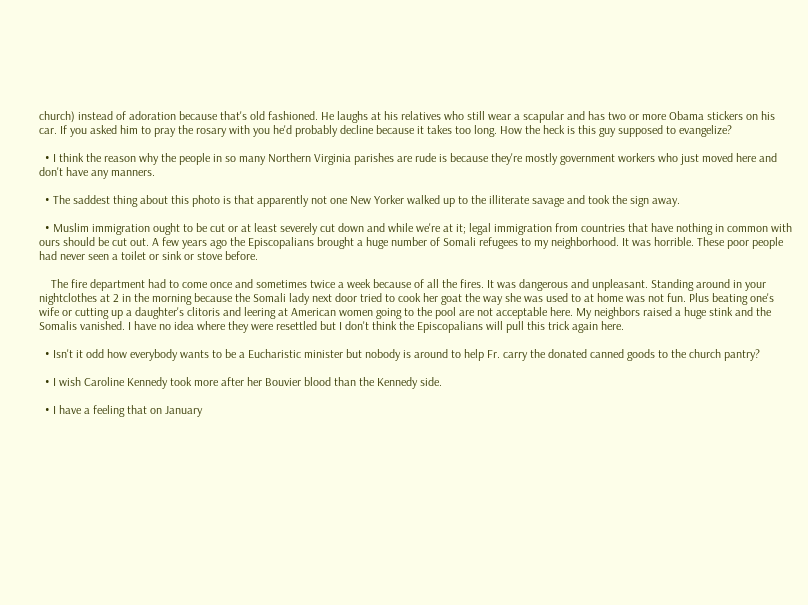church) instead of adoration because that's old fashioned. He laughs at his relatives who still wear a scapular and has two or more Obama stickers on his car. If you asked him to pray the rosary with you he'd probably decline because it takes too long. How the heck is this guy supposed to evangelize?

  • I think the reason why the people in so many Northern Virginia parishes are rude is because they're mostly government workers who just moved here and don't have any manners.

  • The saddest thing about this photo is that apparently not one New Yorker walked up to the illiterate savage and took the sign away.

  • Muslim immigration ought to be cut or at least severely cut down and while we're at it; legal immigration from countries that have nothing in common with ours should be cut out. A few years ago the Episcopalians brought a huge number of Somali refugees to my neighborhood. It was horrible. These poor people had never seen a toilet or sink or stove before.

    The fire department had to come once and sometimes twice a week because of all the fires. It was dangerous and unpleasant. Standing around in your nightclothes at 2 in the morning because the Somali lady next door tried to cook her goat the way she was used to at home was not fun. Plus beating one's wife or cutting up a daughter's clitoris and leering at American women going to the pool are not acceptable here. My neighbors raised a huge stink and the Somalis vanished. I have no idea where they were resettled but I don't think the Episcopalians will pull this trick again here.

  • Isn't it odd how everybody wants to be a Eucharistic minister but nobody is around to help Fr. carry the donated canned goods to the church pantry?

  • I wish Caroline Kennedy took more after her Bouvier blood than the Kennedy side.

  • I have a feeling that on January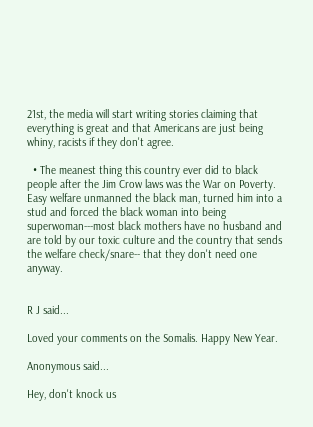21st, the media will start writing stories claiming that everything is great and that Americans are just being whiny, racists if they don't agree.

  • The meanest thing this country ever did to black people after the Jim Crow laws was the War on Poverty. Easy welfare unmanned the black man, turned him into a stud and forced the black woman into being superwoman---most black mothers have no husband and are told by our toxic culture and the country that sends the welfare check/snare-- that they don't need one anyway.


R J said...

Loved your comments on the Somalis. Happy New Year.

Anonymous said...

Hey, don't knock us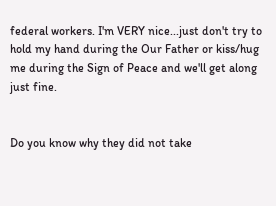federal workers. I'm VERY nice...just don't try to hold my hand during the Our Father or kiss/hug me during the Sign of Peace and we'll get along just fine.


Do you know why they did not take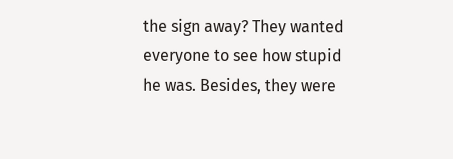the sign away? They wanted everyone to see how stupid he was. Besides, they were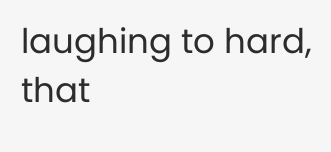laughing to hard, that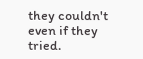they couldn't even if they tried.